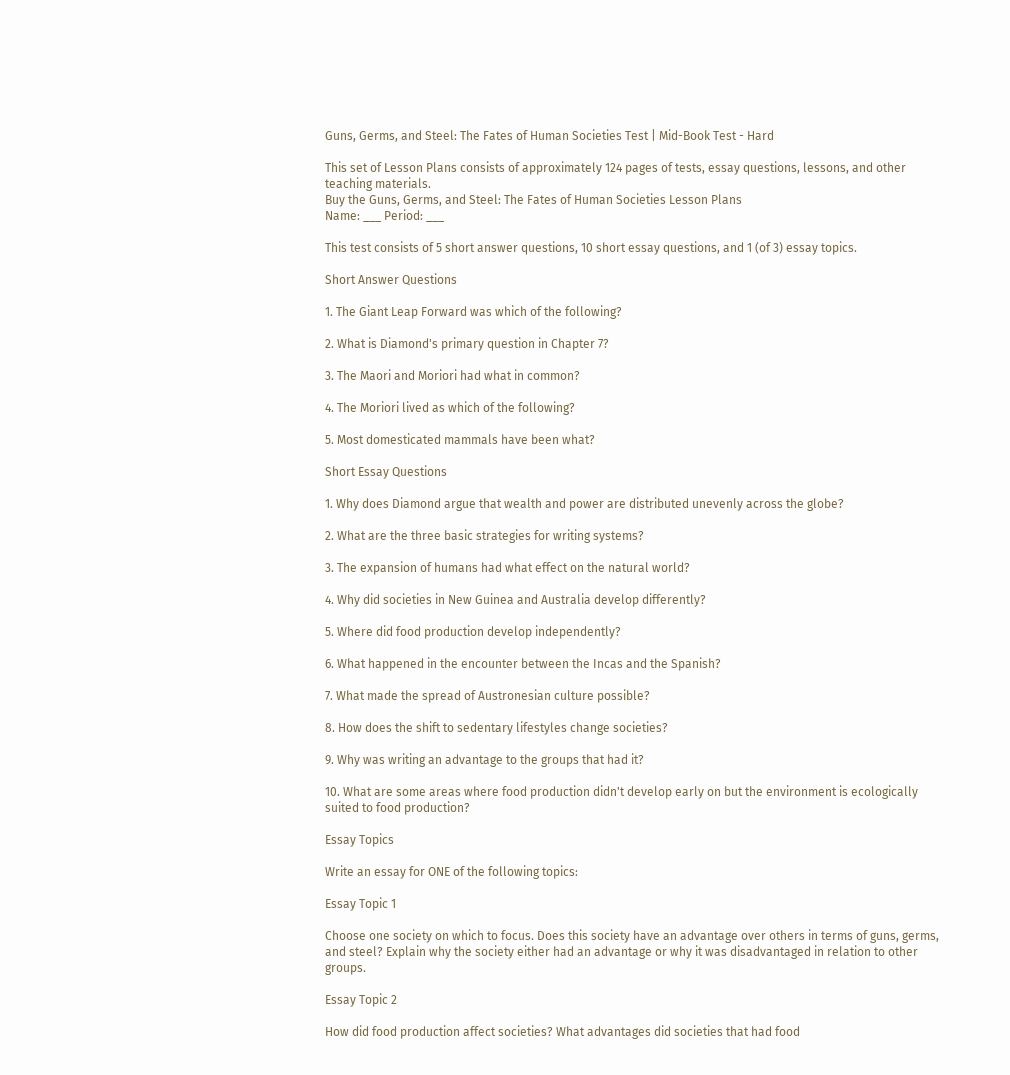Guns, Germs, and Steel: The Fates of Human Societies Test | Mid-Book Test - Hard

This set of Lesson Plans consists of approximately 124 pages of tests, essay questions, lessons, and other teaching materials.
Buy the Guns, Germs, and Steel: The Fates of Human Societies Lesson Plans
Name: ___ Period: ___

This test consists of 5 short answer questions, 10 short essay questions, and 1 (of 3) essay topics.

Short Answer Questions

1. The Giant Leap Forward was which of the following?

2. What is Diamond's primary question in Chapter 7?

3. The Maori and Moriori had what in common?

4. The Moriori lived as which of the following?

5. Most domesticated mammals have been what?

Short Essay Questions

1. Why does Diamond argue that wealth and power are distributed unevenly across the globe?

2. What are the three basic strategies for writing systems?

3. The expansion of humans had what effect on the natural world?

4. Why did societies in New Guinea and Australia develop differently?

5. Where did food production develop independently?

6. What happened in the encounter between the Incas and the Spanish?

7. What made the spread of Austronesian culture possible?

8. How does the shift to sedentary lifestyles change societies?

9. Why was writing an advantage to the groups that had it?

10. What are some areas where food production didn't develop early on but the environment is ecologically suited to food production?

Essay Topics

Write an essay for ONE of the following topics:

Essay Topic 1

Choose one society on which to focus. Does this society have an advantage over others in terms of guns, germs, and steel? Explain why the society either had an advantage or why it was disadvantaged in relation to other groups.

Essay Topic 2

How did food production affect societies? What advantages did societies that had food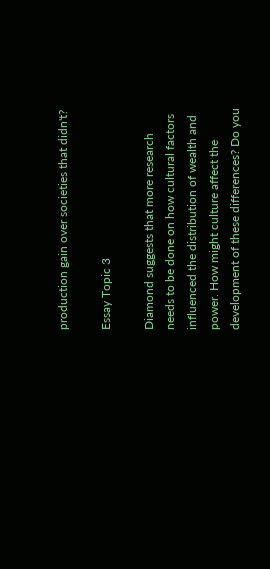production gain over societies that didn't?

Essay Topic 3

Diamond suggests that more research needs to be done on how cultural factors influenced the distribution of wealth and power. How might culture affect the development of these differences? Do you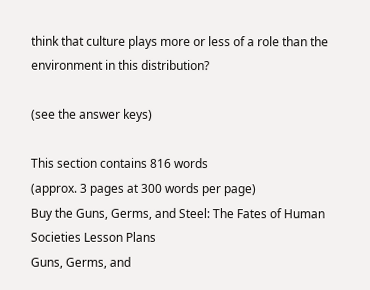think that culture plays more or less of a role than the environment in this distribution?

(see the answer keys)

This section contains 816 words
(approx. 3 pages at 300 words per page)
Buy the Guns, Germs, and Steel: The Fates of Human Societies Lesson Plans
Guns, Germs, and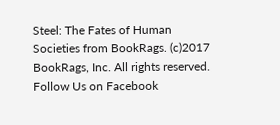Steel: The Fates of Human Societies from BookRags. (c)2017 BookRags, Inc. All rights reserved.
Follow Us on Facebook